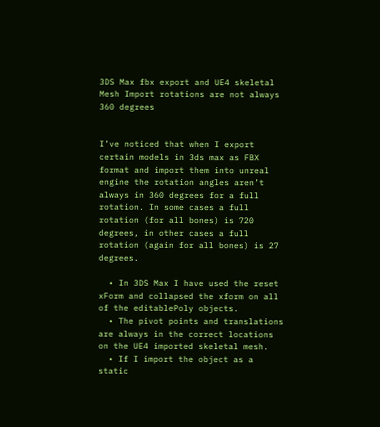3DS Max fbx export and UE4 skeletal Mesh Import rotations are not always 360 degrees


I’ve noticed that when I export certain models in 3ds max as FBX format and import them into unreal engine the rotation angles aren’t always in 360 degrees for a full rotation. In some cases a full rotation (for all bones) is 720 degrees, in other cases a full rotation (again for all bones) is 27 degrees.

  • In 3DS Max I have used the reset xForm and collapsed the xform on all of the editablePoly objects.
  • The pivot points and translations are always in the correct locations on the UE4 imported skeletal mesh.
  • If I import the object as a static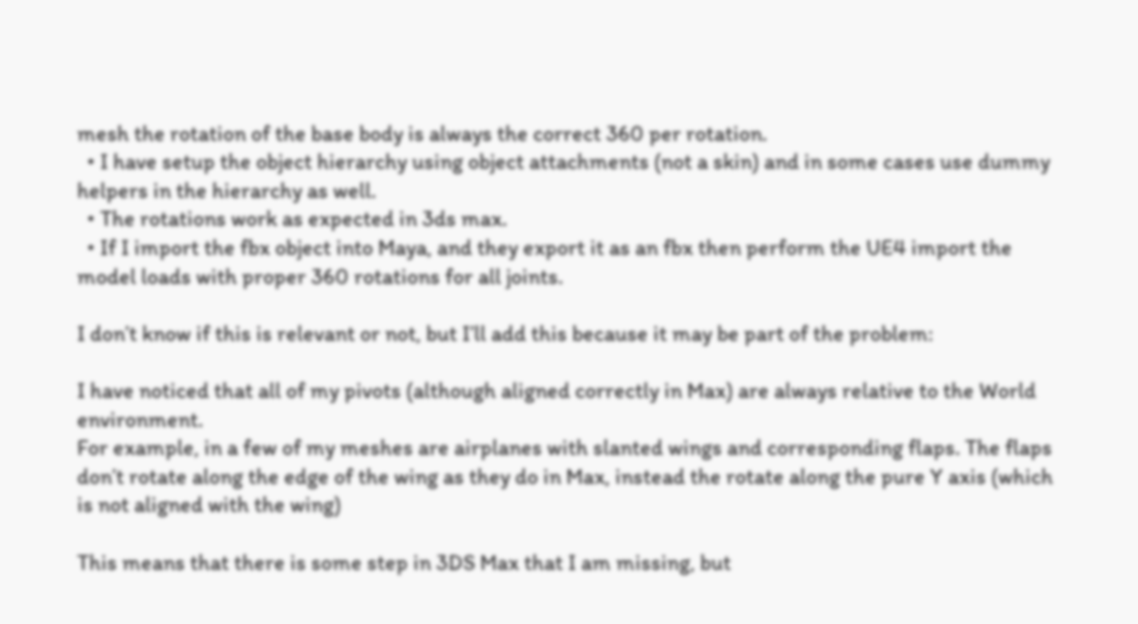mesh the rotation of the base body is always the correct 360 per rotation.
  • I have setup the object hierarchy using object attachments (not a skin) and in some cases use dummy helpers in the hierarchy as well.
  • The rotations work as expected in 3ds max.
  • If I import the fbx object into Maya, and they export it as an fbx then perform the UE4 import the model loads with proper 360 rotations for all joints.

I don’t know if this is relevant or not, but I’ll add this because it may be part of the problem:

I have noticed that all of my pivots (although aligned correctly in Max) are always relative to the World environment.
For example, in a few of my meshes are airplanes with slanted wings and corresponding flaps. The flaps don’t rotate along the edge of the wing as they do in Max, instead the rotate along the pure Y axis (which is not aligned with the wing)

This means that there is some step in 3DS Max that I am missing, but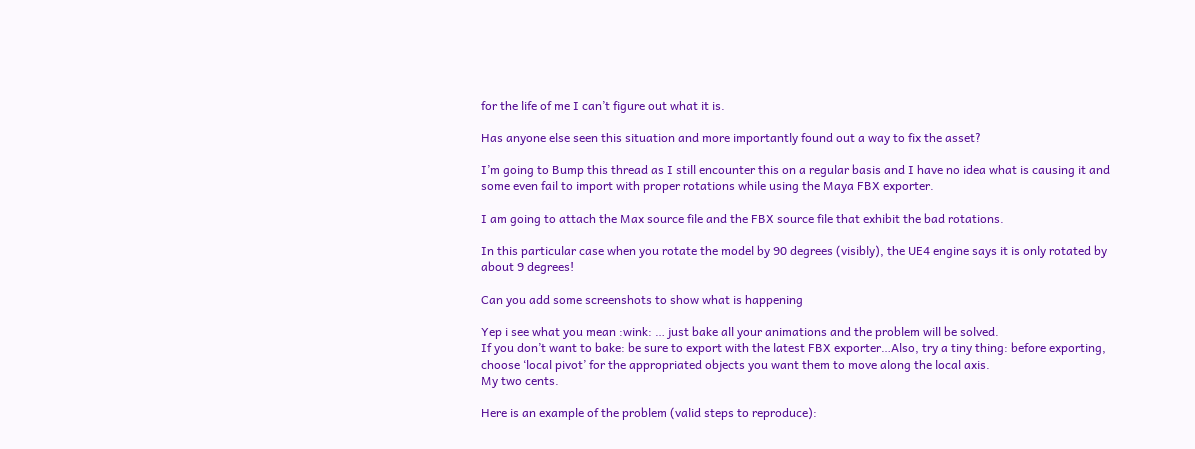for the life of me I can’t figure out what it is.

Has anyone else seen this situation and more importantly found out a way to fix the asset?

I’m going to Bump this thread as I still encounter this on a regular basis and I have no idea what is causing it and some even fail to import with proper rotations while using the Maya FBX exporter.

I am going to attach the Max source file and the FBX source file that exhibit the bad rotations.

In this particular case when you rotate the model by 90 degrees (visibly), the UE4 engine says it is only rotated by about 9 degrees!

Can you add some screenshots to show what is happening

Yep i see what you mean :wink: … just bake all your animations and the problem will be solved.
If you don’t want to bake: be sure to export with the latest FBX exporter…Also, try a tiny thing: before exporting, choose ‘local pivot’ for the appropriated objects you want them to move along the local axis.
My two cents.

Here is an example of the problem (valid steps to reproduce):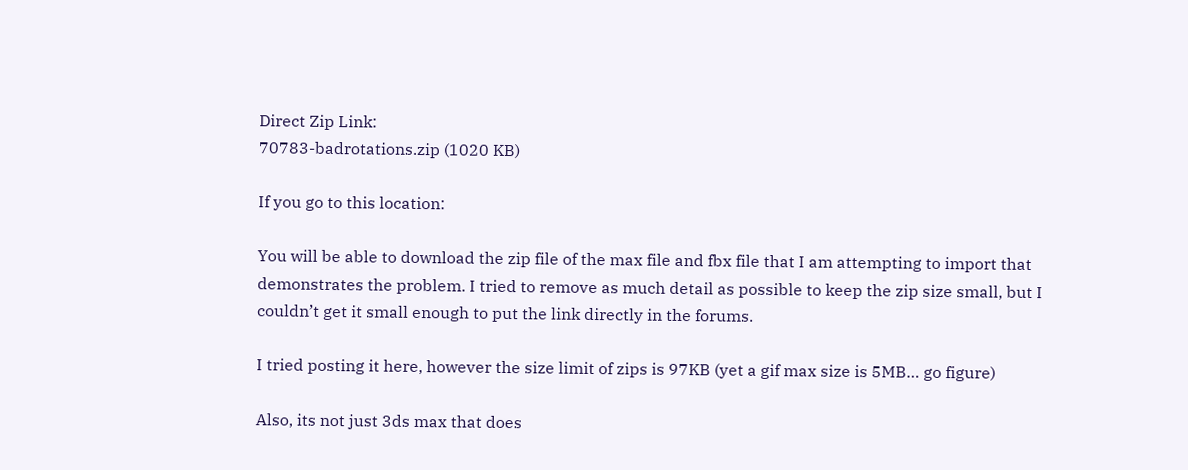Direct Zip Link:
70783-badrotations.zip (1020 KB)

If you go to this location:

You will be able to download the zip file of the max file and fbx file that I am attempting to import that demonstrates the problem. I tried to remove as much detail as possible to keep the zip size small, but I couldn’t get it small enough to put the link directly in the forums.

I tried posting it here, however the size limit of zips is 97KB (yet a gif max size is 5MB… go figure)

Also, its not just 3ds max that does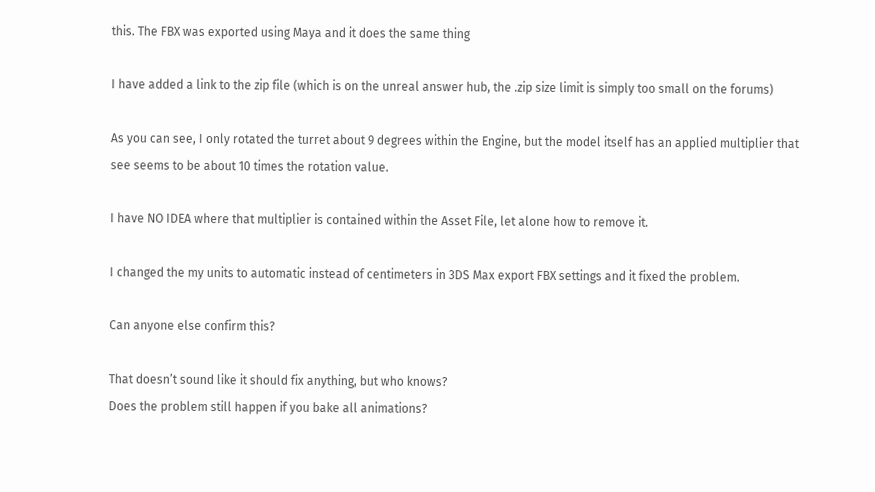this. The FBX was exported using Maya and it does the same thing

I have added a link to the zip file (which is on the unreal answer hub, the .zip size limit is simply too small on the forums)

As you can see, I only rotated the turret about 9 degrees within the Engine, but the model itself has an applied multiplier that see seems to be about 10 times the rotation value.

I have NO IDEA where that multiplier is contained within the Asset File, let alone how to remove it.

I changed the my units to automatic instead of centimeters in 3DS Max export FBX settings and it fixed the problem.

Can anyone else confirm this?

That doesn’t sound like it should fix anything, but who knows?
Does the problem still happen if you bake all animations?